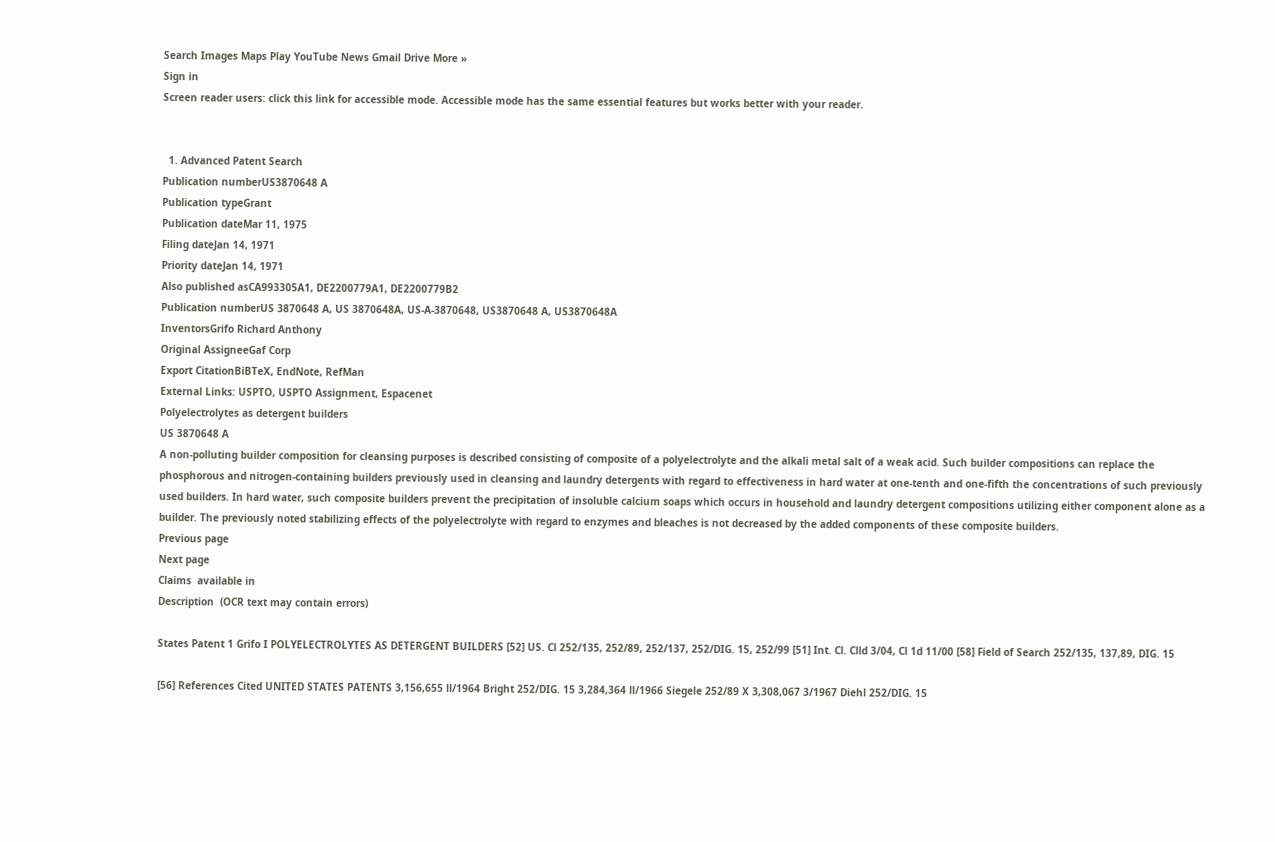Search Images Maps Play YouTube News Gmail Drive More »
Sign in
Screen reader users: click this link for accessible mode. Accessible mode has the same essential features but works better with your reader.


  1. Advanced Patent Search
Publication numberUS3870648 A
Publication typeGrant
Publication dateMar 11, 1975
Filing dateJan 14, 1971
Priority dateJan 14, 1971
Also published asCA993305A1, DE2200779A1, DE2200779B2
Publication numberUS 3870648 A, US 3870648A, US-A-3870648, US3870648 A, US3870648A
InventorsGrifo Richard Anthony
Original AssigneeGaf Corp
Export CitationBiBTeX, EndNote, RefMan
External Links: USPTO, USPTO Assignment, Espacenet
Polyelectrolytes as detergent builders
US 3870648 A
A non-polluting builder composition for cleansing purposes is described consisting of composite of a polyelectrolyte and the alkali metal salt of a weak acid. Such builder compositions can replace the phosphorous and nitrogen-containing builders previously used in cleansing and laundry detergents with regard to effectiveness in hard water at one-tenth and one-fifth the concentrations of such previously used builders. In hard water, such composite builders prevent the precipitation of insoluble calcium soaps which occurs in household and laundry detergent compositions utilizing either component alone as a builder. The previously noted stabilizing effects of the polyelectrolyte with regard to enzymes and bleaches is not decreased by the added components of these composite builders.
Previous page
Next page
Claims  available in
Description  (OCR text may contain errors)

States Patent 1 Grifo I POLYELECTROLYTES AS DETERGENT BUILDERS [52] US. Cl 252/135, 252/89, 252/137, 252/DIG. 15, 252/99 [51] Int. Cl. Clld 3/04, Cl 1d 11/00 [58] Field of Search 252/135, 137,89, DIG. 15

[56] References Cited UNITED STATES PATENTS 3,156,655 ll/1964 Bright 252/DIG. 15 3,284,364 ll/1966 Siegele 252/89 X 3,308,067 3/1967 Diehl 252/DIG. 15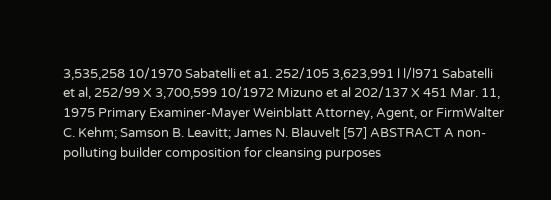3,535,258 10/1970 Sabatelli et a1. 252/105 3,623,991 l l/l971 Sabatelli et al, 252/99 X 3,700,599 10/1972 Mizuno et al 202/137 X 451 Mar. 11, 1975 Primary Examiner-Mayer Weinblatt Attorney, Agent, or FirmWalter C. Kehm; Samson B. Leavitt; James N. Blauvelt [57] ABSTRACT A non-polluting builder composition for cleansing purposes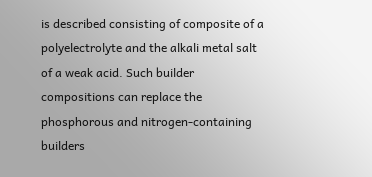is described consisting of composite of a polyelectrolyte and the alkali metal salt of a weak acid. Such builder compositions can replace the phosphorous and nitrogen-containing builders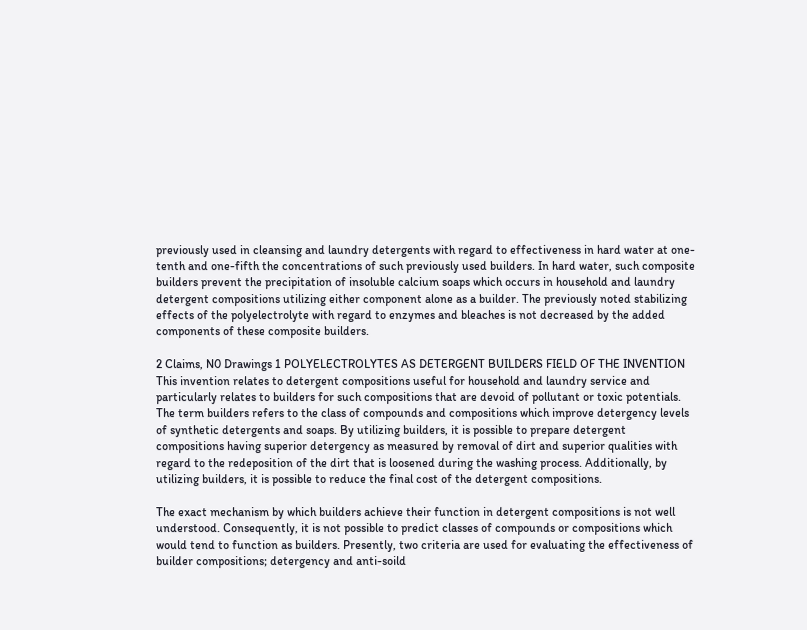previously used in cleansing and laundry detergents with regard to effectiveness in hard water at one-tenth and one-fifth the concentrations of such previously used builders. In hard water, such composite builders prevent the precipitation of insoluble calcium soaps which occurs in household and laundry detergent compositions utilizing either component alone as a builder. The previously noted stabilizing effects of the polyelectrolyte with regard to enzymes and bleaches is not decreased by the added components of these composite builders.

2 Claims, N0 Drawings 1 POLYELECTROLYTES AS DETERGENT BUILDERS FIELD OF THE INVENTION This invention relates to detergent compositions useful for household and laundry service and particularly relates to builders for such compositions that are devoid of pollutant or toxic potentials. The term builders refers to the class of compounds and compositions which improve detergency levels of synthetic detergents and soaps. By utilizing builders, it is possible to prepare detergent compositions having superior detergency as measured by removal of dirt and superior qualities with regard to the redeposition of the dirt that is loosened during the washing process. Additionally, by utilizing builders, it is possible to reduce the final cost of the detergent compositions.

The exact mechanism by which builders achieve their function in detergent compositions is not well understood. Consequently, it is not possible to predict classes of compounds or compositions which would tend to function as builders. Presently, two criteria are used for evaluating the effectiveness of builder compositions; detergency and anti-soild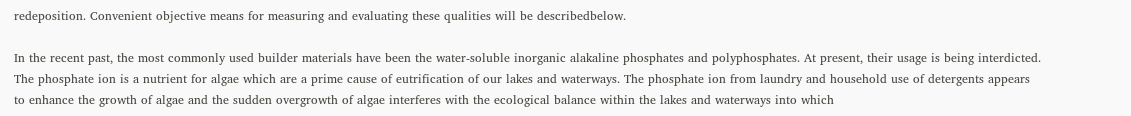redeposition. Convenient objective means for measuring and evaluating these qualities will be describedbelow.

In the recent past, the most commonly used builder materials have been the water-soluble inorganic alakaline phosphates and polyphosphates. At present, their usage is being interdicted. The phosphate ion is a nutrient for algae which are a prime cause of eutrification of our lakes and waterways. The phosphate ion from laundry and household use of detergents appears to enhance the growth of algae and the sudden overgrowth of algae interferes with the ecological balance within the lakes and waterways into which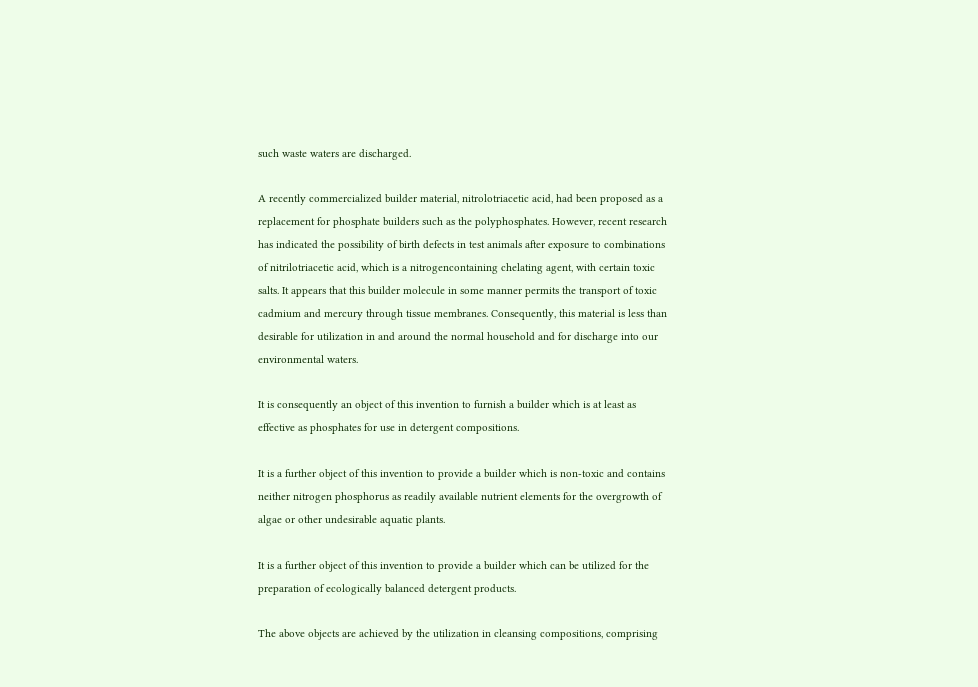such waste waters are discharged.

A recently commercialized builder material, nitrolotriacetic acid, had been proposed as a replacement for phosphate builders such as the polyphosphates. However, recent research has indicated the possibility of birth defects in test animals after exposure to combinations of nitrilotriacetic acid, which is a nitrogencontaining chelating agent, with certain toxic salts. It appears that this builder molecule in some manner permits the transport of toxic cadmium and mercury through tissue membranes. Consequently, this material is less than desirable for utilization in and around the normal household and for discharge into our environmental waters.

It is consequently an object of this invention to furnish a builder which is at least as effective as phosphates for use in detergent compositions.

It is a further object of this invention to provide a builder which is non-toxic and contains neither nitrogen phosphorus as readily available nutrient elements for the overgrowth of algae or other undesirable aquatic plants.

It is a further object of this invention to provide a builder which can be utilized for the preparation of ecologically balanced detergent products.

The above objects are achieved by the utilization in cleansing compositions, comprising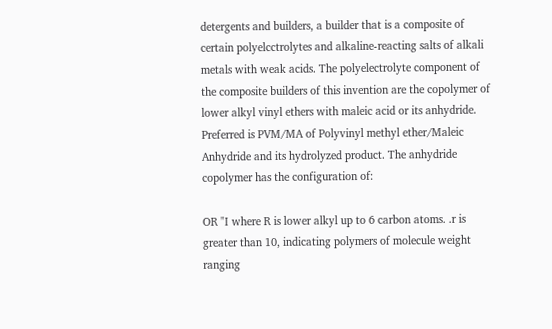detergents and builders, a builder that is a composite of certain polyelcctrolytes and alkaline-reacting salts of alkali metals with weak acids. The polyelectrolyte component of the composite builders of this invention are the copolymer of lower alkyl vinyl ethers with maleic acid or its anhydride. Preferred is PVM/MA of Polyvinyl methyl ether/Maleic Anhydride and its hydrolyzed product. The anhydride copolymer has the configuration of:

OR "I where R is lower alkyl up to 6 carbon atoms. .r is greater than 10, indicating polymers of molecule weight ranging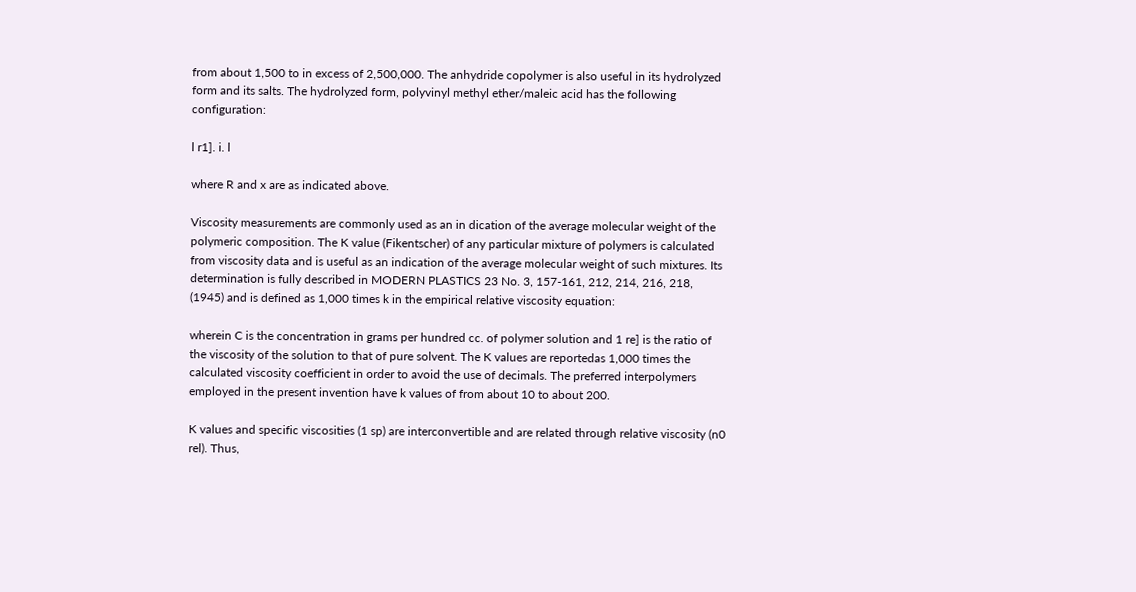from about 1,500 to in excess of 2,500,000. The anhydride copolymer is also useful in its hydrolyzed form and its salts. The hydrolyzed form, polyvinyl methyl ether/maleic acid has the following configuration:

l r1]. i. l

where R and x are as indicated above.

Viscosity measurements are commonly used as an in dication of the average molecular weight of the polymeric composition. The K value (Fikentscher) of any particular mixture of polymers is calculated from viscosity data and is useful as an indication of the average molecular weight of such mixtures. Its determination is fully described in MODERN PLASTICS 23 No. 3, 157-161, 212, 214, 216, 218, (1945) and is defined as 1,000 times k in the empirical relative viscosity equation:

wherein C is the concentration in grams per hundred cc. of polymer solution and 1 re] is the ratio of the viscosity of the solution to that of pure solvent. The K values are reportedas 1,000 times the calculated viscosity coefficient in order to avoid the use of decimals. The preferred interpolymers employed in the present invention have k values of from about 10 to about 200.

K values and specific viscosities (1 sp) are interconvertible and are related through relative viscosity (n0 rel). Thus,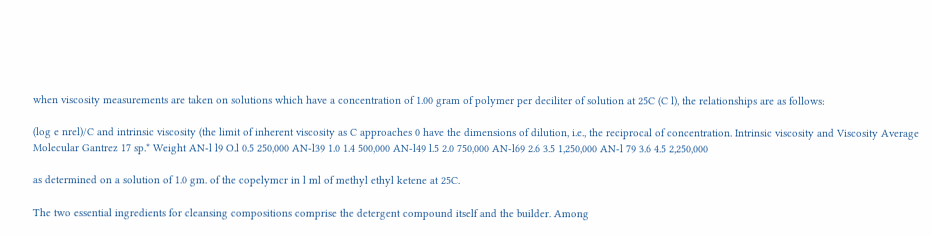when viscosity measurements are taken on solutions which have a concentration of 1.00 gram of polymer per deciliter of solution at 25C (C l), the relationships are as follows:

(log e nrel)/C and intrinsic viscosity (the limit of inherent viscosity as C approaches 0 have the dimensions of dilution, i.e., the reciprocal of concentration. Intrinsic viscosity and Viscosity Average Molecular Gantrez 17 sp.* Weight AN-l l9 O.l 0.5 250,000 AN-l39 1.0 1.4 500,000 AN-l49 l.5 2.0 750,000 AN-l69 2.6 3.5 1,250,000 AN-l 79 3.6 4.5 2,250,000

as determined on a solution of 1.0 gm. of the copelymcr in l ml of methyl ethyl ketene at 25C.

The two essential ingredients for cleansing compositions comprise the detergent compound itself and the builder. Among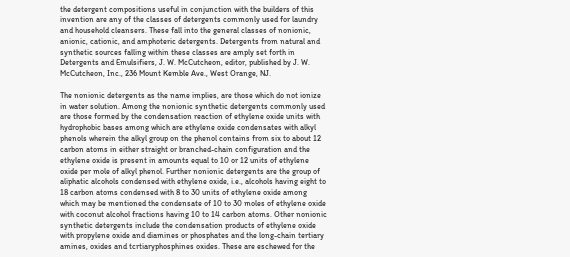the detergent compositions useful in conjunction with the builders of this invention are any of the classes of detergents commonly used for laundry and household cleansers. These fall into the general classes of nonionic, anionic, cationic, and amphoteric detergents. Detergents from natural and synthetic sources falling within these classes are amply set forth in Detergents and Emulsifiers, J. W. McCutcheon, editor, published by J. W. McCutcheon, Inc., 236 Mount Kemble Ave., West Orange, NJ.

The nonionic detergents as the name implies, are those which do not ionize in water solution. Among the nonionic synthetic detergents commonly used are those formed by the condensation reaction of ethylene oxide units with hydrophobic bases among which are ethylene oxide condensates with alkyl phenols wherein the alkyl group on the phenol contains from six to about 12 carbon atoms in either straight or branched-chain configuration and the ethylene oxide is present in amounts equal to 10 or 12 units of ethylene oxide per mole of alkyl phenol. Further nonionic detergents are the group of aliphatic alcohols condensed with ethylene oxide, i.e., alcohols having eight to 18 carbon atoms condensed with 8 to 30 units of ethylene oxide among which may be mentioned the condensate of 10 to 30 moles of ethylene oxide with coconut alcohol fractions having 10 to 14 carbon atoms. Other nonionic synthetic detergents include the condensation products of ethylene oxide with propylene oxide and diamines or phosphates and the long-chain tertiary amines, oxides and tcrtiaryphosphines oxides. These are eschewed for the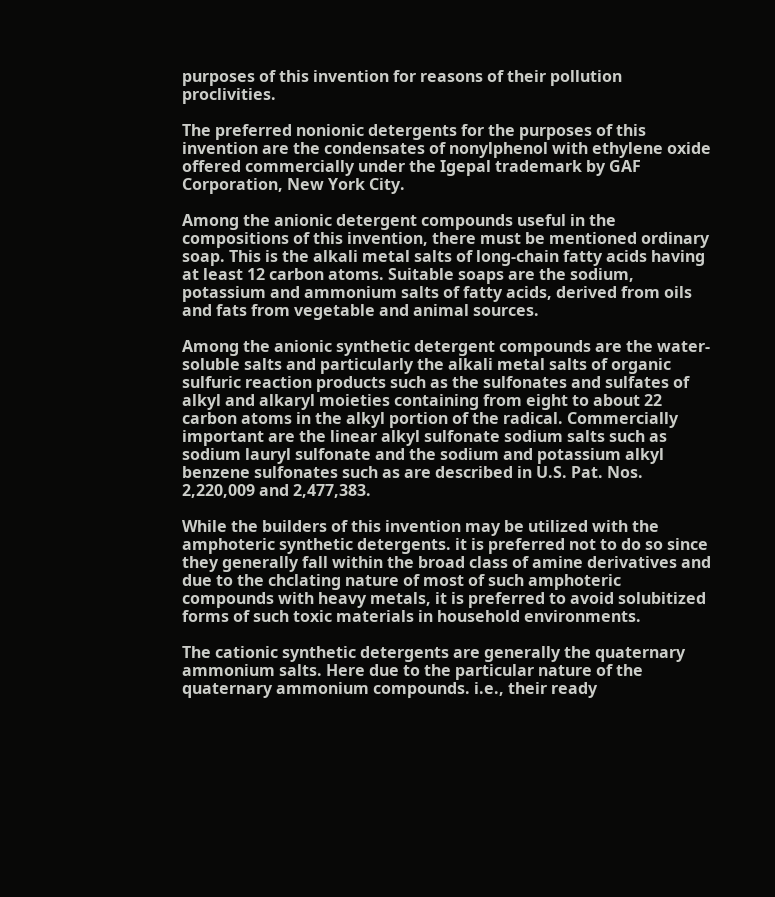purposes of this invention for reasons of their pollution proclivities.

The preferred nonionic detergents for the purposes of this invention are the condensates of nonylphenol with ethylene oxide offered commercially under the Igepal trademark by GAF Corporation, New York City.

Among the anionic detergent compounds useful in the compositions of this invention, there must be mentioned ordinary soap. This is the alkali metal salts of long-chain fatty acids having at least 12 carbon atoms. Suitable soaps are the sodium, potassium and ammonium salts of fatty acids, derived from oils and fats from vegetable and animal sources.

Among the anionic synthetic detergent compounds are the water-soluble salts and particularly the alkali metal salts of organic sulfuric reaction products such as the sulfonates and sulfates of alkyl and alkaryl moieties containing from eight to about 22 carbon atoms in the alkyl portion of the radical. Commercially important are the linear alkyl sulfonate sodium salts such as sodium lauryl sulfonate and the sodium and potassium alkyl benzene sulfonates such as are described in U.S. Pat. Nos. 2,220,009 and 2,477,383.

While the builders of this invention may be utilized with the amphoteric synthetic detergents. it is preferred not to do so since they generally fall within the broad class of amine derivatives and due to the chclating nature of most of such amphoteric compounds with heavy metals, it is preferred to avoid solubitized forms of such toxic materials in household environments.

The cationic synthetic detergents are generally the quaternary ammonium salts. Here due to the particular nature of the quaternary ammonium compounds. i.e., their ready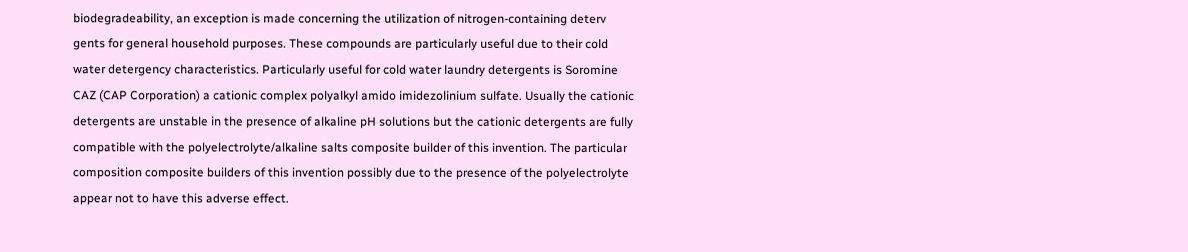biodegradeability, an exception is made concerning the utilization of nitrogen-containing deterv gents for general household purposes. These compounds are particularly useful due to their cold water detergency characteristics. Particularly useful for cold water laundry detergents is Soromine CAZ (CAP Corporation) a cationic complex polyalkyl amido imidezolinium sulfate. Usually the cationic detergents are unstable in the presence of alkaline pH solutions but the cationic detergents are fully compatible with the polyelectrolyte/alkaline salts composite builder of this invention. The particular composition composite builders of this invention possibly due to the presence of the polyelectrolyte appear not to have this adverse effect.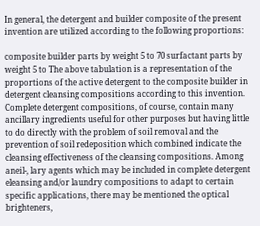In general, the detergent and builder composite of the present invention are utilized according to the following proportions:

composite builder parts by weight 5 to 70 surfactant parts by weight 5 to The above tabulation is a representation of the proportions of the active detergent to the composite builder in detergent cleansing compositions according to this invention. Complete detergent compositions, of course, contain many ancillary ingredients useful for other purposes but having little to do directly with the problem of soil removal and the prevention of soil redeposition which combined indicate the cleansing effectiveness of the cleansing compositions. Among aneil-, lary agents which may be included in complete detergent eleansing and/or laundry compositions to adapt to certain specific applications, there may be mentioned the optical brighteners,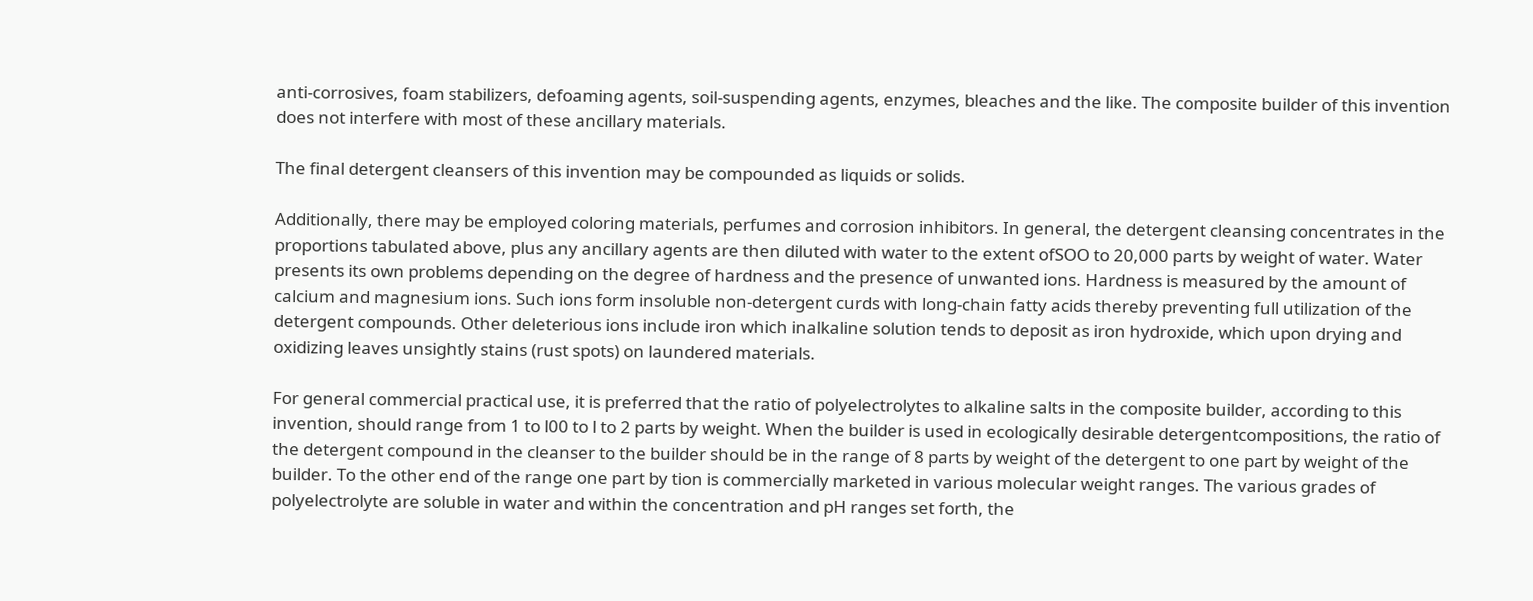anti-corrosives, foam stabilizers, defoaming agents, soil-suspending agents, enzymes, bleaches and the like. The composite builder of this invention does not interfere with most of these ancillary materials.

The final detergent cleansers of this invention may be compounded as liquids or solids.

Additionally, there may be employed coloring materials, perfumes and corrosion inhibitors. In general, the detergent cleansing concentrates in the proportions tabulated above, plus any ancillary agents are then diluted with water to the extent ofSOO to 20,000 parts by weight of water. Water presents its own problems depending on the degree of hardness and the presence of unwanted ions. Hardness is measured by the amount of calcium and magnesium ions. Such ions form insoluble non-detergent curds with long-chain fatty acids thereby preventing full utilization of the detergent compounds. Other deleterious ions include iron which inalkaline solution tends to deposit as iron hydroxide, which upon drying and oxidizing leaves unsightly stains (rust spots) on laundered materials.

For general commercial practical use, it is preferred that the ratio of polyelectrolytes to alkaline salts in the composite builder, according to this invention, should range from 1 to l00 to l to 2 parts by weight. When the builder is used in ecologically desirable detergentcompositions, the ratio of the detergent compound in the cleanser to the builder should be in the range of 8 parts by weight of the detergent to one part by weight of the builder. To the other end of the range one part by tion is commercially marketed in various molecular weight ranges. The various grades of polyelectrolyte are soluble in water and within the concentration and pH ranges set forth, the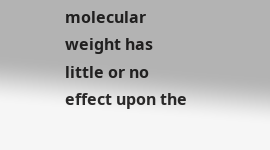molecular weight has little or no effect upon the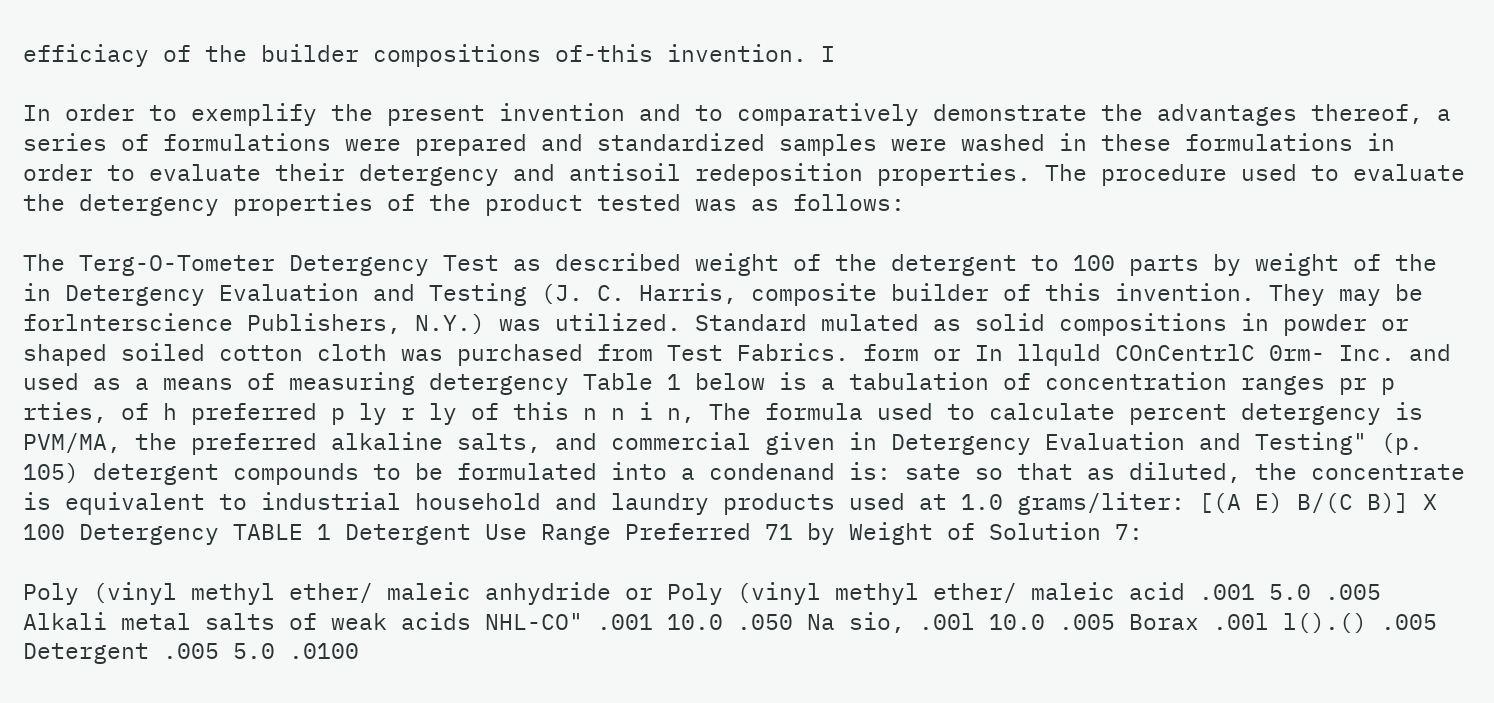efficiacy of the builder compositions of-this invention. I

In order to exemplify the present invention and to comparatively demonstrate the advantages thereof, a series of formulations were prepared and standardized samples were washed in these formulations in order to evaluate their detergency and antisoil redeposition properties. The procedure used to evaluate the detergency properties of the product tested was as follows:

The Terg-O-Tometer Detergency Test as described weight of the detergent to 100 parts by weight of the in Detergency Evaluation and Testing (J. C. Harris, composite builder of this invention. They may be forlnterscience Publishers, N.Y.) was utilized. Standard mulated as solid compositions in powder or shaped soiled cotton cloth was purchased from Test Fabrics. form or In llquld COnCentrlC 0rm- Inc. and used as a means of measuring detergency Table 1 below is a tabulation of concentration ranges pr p rties, of h preferred p ly r ly of this n n i n, The formula used to calculate percent detergency is PVM/MA, the preferred alkaline salts, and commercial given in Detergency Evaluation and Testing" (p. 105) detergent compounds to be formulated into a condenand is: sate so that as diluted, the concentrate is equivalent to industrial household and laundry products used at 1.0 grams/liter: [(A E) B/(C B)] X 100 Detergency TABLE 1 Detergent Use Range Preferred 71 by Weight of Solution 7:

Poly (vinyl methyl ether/ maleic anhydride or Poly (vinyl methyl ether/ maleic acid .001 5.0 .005 Alkali metal salts of weak acids NHL-CO" .001 10.0 .050 Na sio, .00l 10.0 .005 Borax .00l l().() .005 Detergent .005 5.0 .0100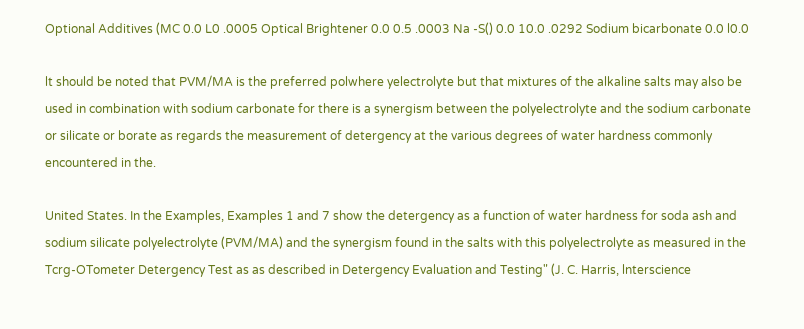Optional Additives (MC 0.0 L0 .0005 Optical Brightener 0.0 0.5 .0003 Na -S() 0.0 10.0 .0292 Sodium bicarbonate 0.0 l0.0

lt should be noted that PVM/MA is the preferred polwhere yelectrolyte but that mixtures of the alkaline salts may also be used in combination with sodium carbonate for there is a synergism between the polyelectrolyte and the sodium carbonate or silicate or borate as regards the measurement of detergency at the various degrees of water hardness commonly encountered in the.

United States. In the Examples, Examples 1 and 7 show the detergency as a function of water hardness for soda ash and sodium silicate polyelectrolyte (PVM/MA) and the synergism found in the salts with this polyelectrolyte as measured in the Tcrg-OTometer Detergency Test as as described in Detergency Evaluation and Testing" (J. C. Harris, lnterscience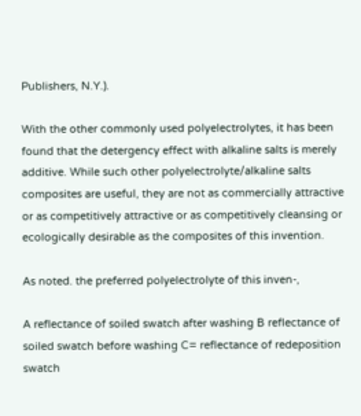Publishers, N.Y.).

With the other commonly used polyelectrolytes, it has been found that the detergency effect with alkaline salts is merely additive. While such other polyelectrolyte/alkaline salts composites are useful, they are not as commercially attractive or as competitively attractive or as competitively cleansing or ecologically desirable as the composites of this invention.

As noted. the preferred polyelectrolyte of this inven-,

A reflectance of soiled swatch after washing B reflectance of soiled swatch before washing C= reflectance of redeposition swatch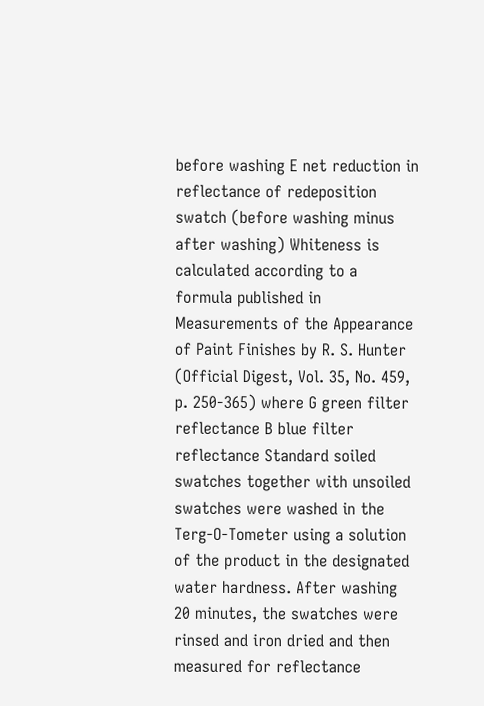before washing E net reduction in reflectance of redeposition swatch (before washing minus after washing) Whiteness is calculated according to a formula published in Measurements of the Appearance of Paint Finishes by R. S. Hunter (Official Digest, Vol. 35, No. 459, p. 250-365) where G green filter reflectance B blue filter reflectance Standard soiled swatches together with unsoiled swatches were washed in the Terg-O-Tometer using a solution of the product in the designated water hardness. After washing 20 minutes, the swatches were rinsed and iron dried and then measured for reflectance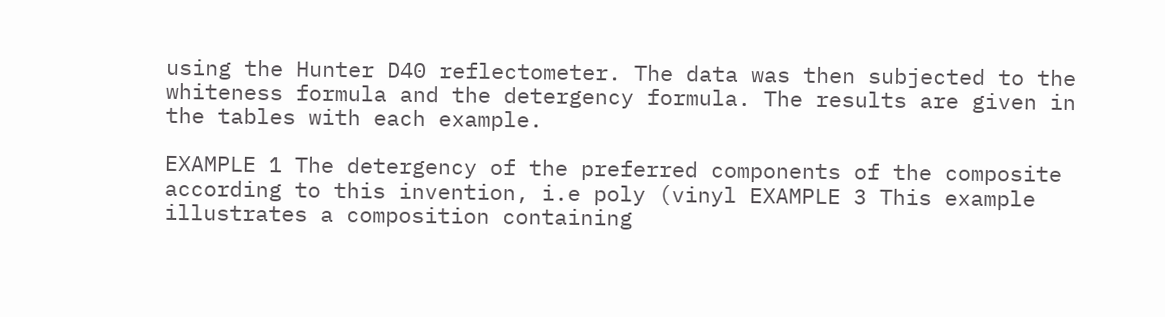using the Hunter D40 reflectometer. The data was then subjected to the whiteness formula and the detergency formula. The results are given in the tables with each example.

EXAMPLE 1 The detergency of the preferred components of the composite according to this invention, i.e poly (vinyl EXAMPLE 3 This example illustrates a composition containing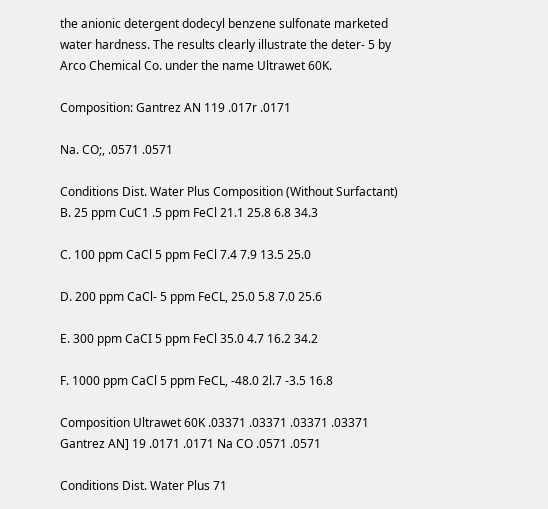the anionic detergent dodecyl benzene sulfonate marketed water hardness. The results clearly illustrate the deter- 5 by Arco Chemical Co. under the name Ultrawet 60K.

Composition: Gantrez AN 119 .017r .0171

Na. CO;, .0571 .0571

Conditions Dist. Water Plus Composition (Without Surfactant) B. 25 ppm CuC1 .5 ppm FeCl 21.1 25.8 6.8 34.3

C. 100 ppm CaCl 5 ppm FeCl 7.4 7.9 13.5 25.0

D. 200 ppm CaCl- 5 ppm FeCL, 25.0 5.8 7.0 25.6

E. 300 ppm CaCI 5 ppm FeCl 35.0 4.7 16.2 34.2

F. 1000 ppm CaCl 5 ppm FeCL, -48.0 2l.7 -3.5 16.8

Composition Ultrawet 60K .03371 .03371 .03371 .03371 Gantrez AN] 19 .0171 .0171 Na CO .0571 .0571

Conditions Dist. Water Plus 71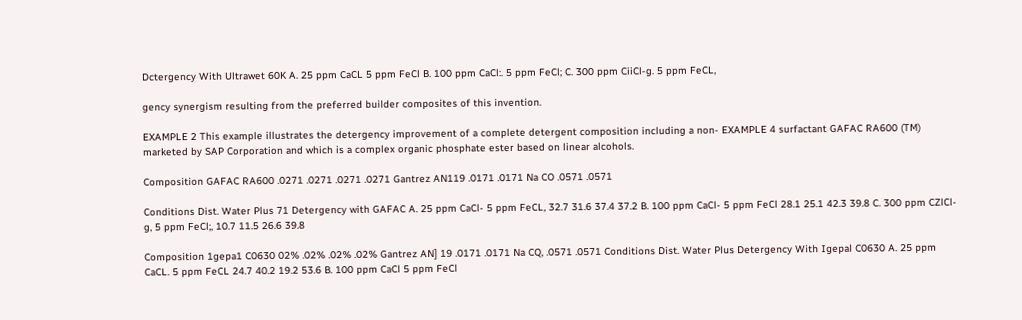Dctergency With Ultrawet 60K A. 25 ppm CaCL 5 ppm FeCl B. 100 ppm CaCl:. 5 ppm FeCl; C. 300 ppm CiiCl-g. 5 ppm FeCL,

gency synergism resulting from the preferred builder composites of this invention.

EXAMPLE 2 This example illustrates the detergency improvement of a complete detergent composition including a non- EXAMPLE 4 surfactant GAFAC RA600 (TM) marketed by SAP Corporation and which is a complex organic phosphate ester based on linear alcohols.

Composition GAFAC RA600 .0271 .0271 .0271 .0271 Gantrez AN119 .0171 .0171 Na CO .0571 .0571

Conditions Dist. Water Plus 71 Detergency with GAFAC A. 25 ppm CaCl- 5 ppm FeCL, 32.7 31.6 37.4 37.2 B. 100 ppm CaCl- 5 ppm FeCl 28.1 25.1 42.3 39.8 C. 300 ppm CZlCl-g, 5 ppm FeCl;, 10.7 11.5 26.6 39.8

Composition 1gepa1 C0630 02% .02% .02% .02% Gantrez AN] 19 .0171 .0171 Na CQ, .0571 .0571 Conditions Dist. Water Plus Detergency With Igepal C0630 A. 25 ppm CaCL. 5 ppm FeCL 24.7 40.2 19.2 53.6 B. 100 ppm CaCl 5 ppm FeCl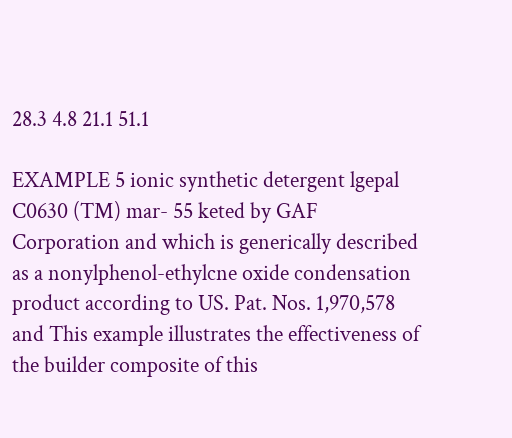28.3 4.8 21.1 51.1

EXAMPLE 5 ionic synthetic detergent lgepal C0630 (TM) mar- 55 keted by GAF Corporation and which is generically described as a nonylphenol-ethylcne oxide condensation product according to US. Pat. Nos. 1,970,578 and This example illustrates the effectiveness of the builder composite of this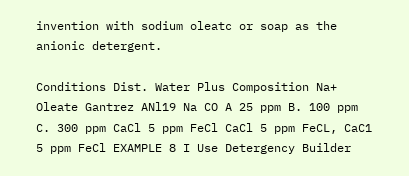invention with sodium oleatc or soap as the anionic detergent.

Conditions Dist. Water Plus Composition Na+ Oleate Gantrez ANl19 Na CO A 25 ppm B. 100 ppm C. 300 ppm CaCl 5 ppm FeCl CaCl 5 ppm FeCL, CaC1 5 ppm FeCl EXAMPLE 8 I Use Detergency Builder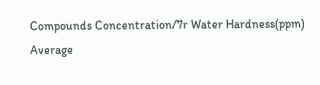Compounds Concentration/7r Water Hardness(ppm) Average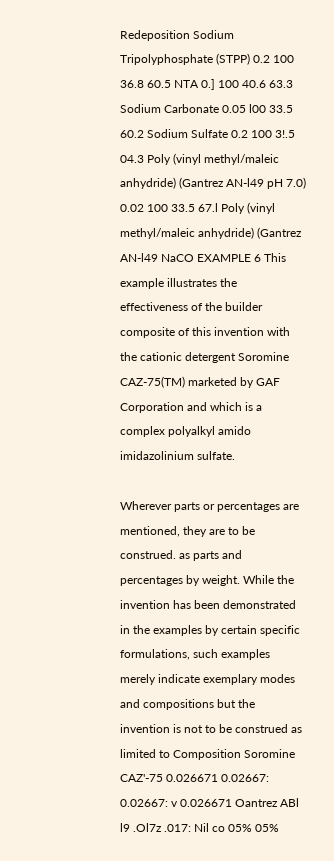Redeposition Sodium Tripolyphosphate (STPP) 0.2 100 36.8 60.5 NTA 0.] 100 40.6 63.3 Sodium Carbonate 0.05 l00 33.5 60.2 Sodium Sulfate 0.2 100 3!.5 04.3 Poly (vinyl methyl/maleic anhydride) (Gantrez AN-l49 pH 7.0) 0.02 100 33.5 67.l Poly (vinyl methyl/maleic anhydride) (Gantrez AN-l49 NaCO EXAMPLE 6 This example illustrates the effectiveness of the builder composite of this invention with the cationic detergent Soromine CAZ-75(TM) marketed by GAF Corporation and which is a complex polyalkyl amido imidazolinium sulfate.

Wherever parts or percentages are mentioned, they are to be construed. as parts and percentages by weight. While the invention has been demonstrated in the examples by certain specific formulations, such examples merely indicate exemplary modes and compositions but the invention is not to be construed as limited to Composition Soromine CAZ'-75 0.026671 0.02667: 0.02667: v 0.026671 Oantrez ABl l9 .Ol7z .017: Nil co 05% 05%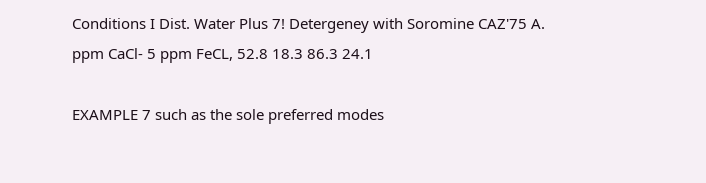Conditions I Dist. Water Plus 7! Detergeney with Soromine CAZ'75 A. ppm CaCl- 5 ppm FeCL, 52.8 18.3 86.3 24.1

EXAMPLE 7 such as the sole preferred modes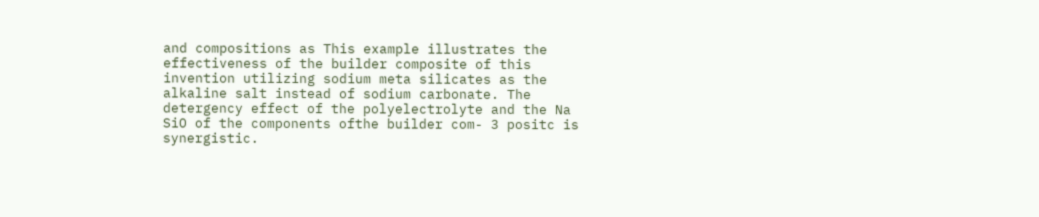and compositions as This example illustrates the effectiveness of the builder composite of this invention utilizing sodium meta silicates as the alkaline salt instead of sodium carbonate. The detergency effect of the polyelectrolyte and the Na SiO of the components ofthe builder com- 3 positc is synergistic.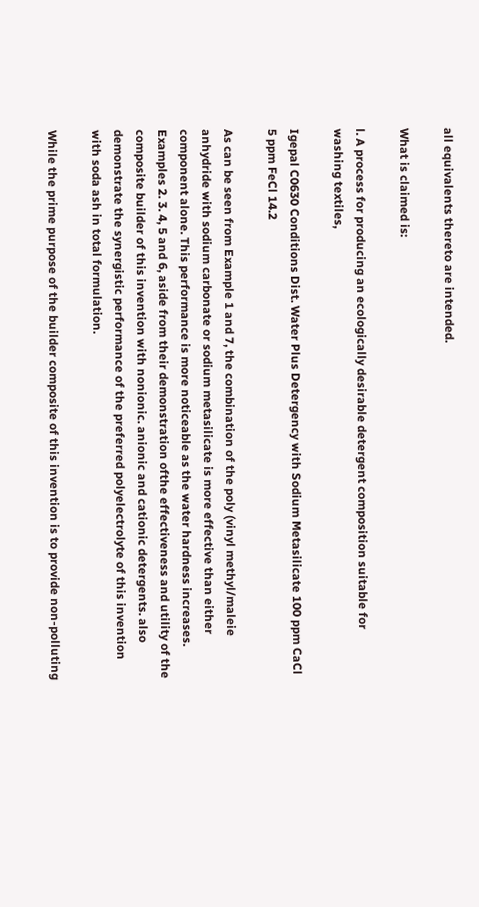all equivalents thereto are intended.

What is claimed is:

l. A process for producing an ecologically desirable detergent composition suitable for washing textiles,

Igepal C0630 Conditions Dist. Water Plus Detergency with Sodium Metasilicate 100 ppm CaCl 5 ppm FeCl 14.2

As can be seen from Example 1 and 7, the combination of the poly (vinyl methyl/maleie anhydride with sodium carbonate or sodium metasilicate is more effective than either component alone. This performance is more noticeable as the water hardness increases. Examples 2. 3. 4, 5 and 6, aside from their demonstration ofthe effectiveness and utility of the composite builder of this invention with nonionic. anionic and cationic detergents. also demonstrate the synergistic performance of the preferred polyelectrolyte of this invention with soda ash in total formulation.

While the prime purpose of the builder composite of this invention is to provide non-polluting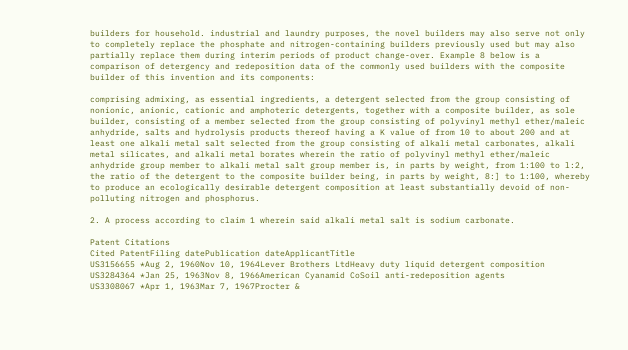builders for household. industrial and laundry purposes, the novel builders may also serve not only to completely replace the phosphate and nitrogen-containing builders previously used but may also partially replace them during interim periods of product change-over. Example 8 below is a comparison of detergency and redeposition data of the commonly used builders with the composite builder of this invention and its components:

comprising admixing, as essential ingredients, a detergent selected from the group consisting of nonionic, anionic, cationic and amphoteric detergents, together with a composite builder, as sole builder, consisting of a member selected from the group consisting of polyvinyl methyl ether/maleic anhydride, salts and hydrolysis products thereof having a K value of from 10 to about 200 and at least one alkali metal salt selected from the group consisting of alkali metal carbonates, alkali metal silicates, and alkali metal borates wherein the ratio of polyvinyl methyl ether/maleic anhydride group member to alkali metal salt group member is, in parts by weight, from 1:100 to l:2, the ratio of the detergent to the composite builder being, in parts by weight, 8:] to 1:100, whereby to produce an ecologically desirable detergent composition at least substantially devoid of non-polluting nitrogen and phosphorus.

2. A process according to claim 1 wherein said alkali metal salt is sodium carbonate.

Patent Citations
Cited PatentFiling datePublication dateApplicantTitle
US3156655 *Aug 2, 1960Nov 10, 1964Lever Brothers LtdHeavy duty liquid detergent composition
US3284364 *Jan 25, 1963Nov 8, 1966American Cyanamid CoSoil anti-redeposition agents
US3308067 *Apr 1, 1963Mar 7, 1967Procter &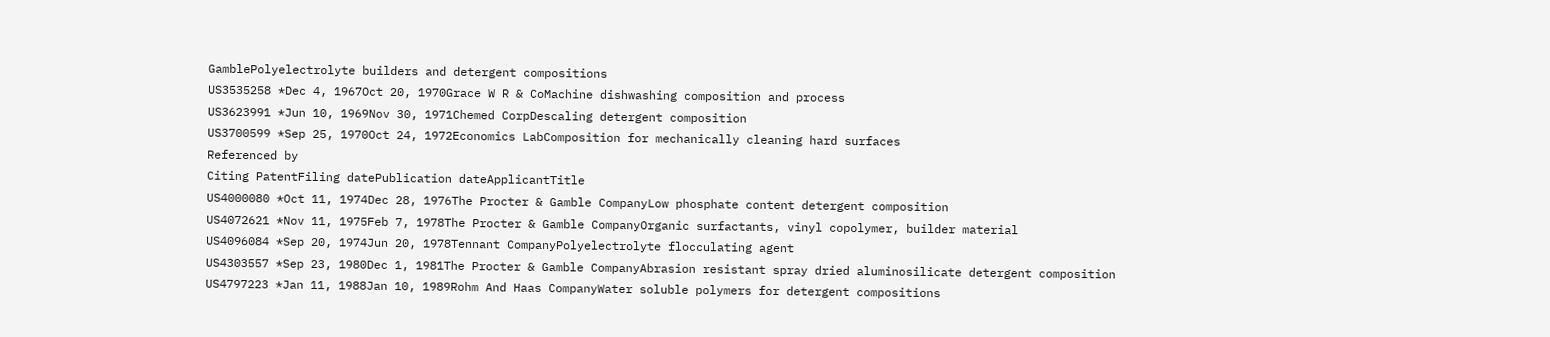GamblePolyelectrolyte builders and detergent compositions
US3535258 *Dec 4, 1967Oct 20, 1970Grace W R & CoMachine dishwashing composition and process
US3623991 *Jun 10, 1969Nov 30, 1971Chemed CorpDescaling detergent composition
US3700599 *Sep 25, 1970Oct 24, 1972Economics LabComposition for mechanically cleaning hard surfaces
Referenced by
Citing PatentFiling datePublication dateApplicantTitle
US4000080 *Oct 11, 1974Dec 28, 1976The Procter & Gamble CompanyLow phosphate content detergent composition
US4072621 *Nov 11, 1975Feb 7, 1978The Procter & Gamble CompanyOrganic surfactants, vinyl copolymer, builder material
US4096084 *Sep 20, 1974Jun 20, 1978Tennant CompanyPolyelectrolyte flocculating agent
US4303557 *Sep 23, 1980Dec 1, 1981The Procter & Gamble CompanyAbrasion resistant spray dried aluminosilicate detergent composition
US4797223 *Jan 11, 1988Jan 10, 1989Rohm And Haas CompanyWater soluble polymers for detergent compositions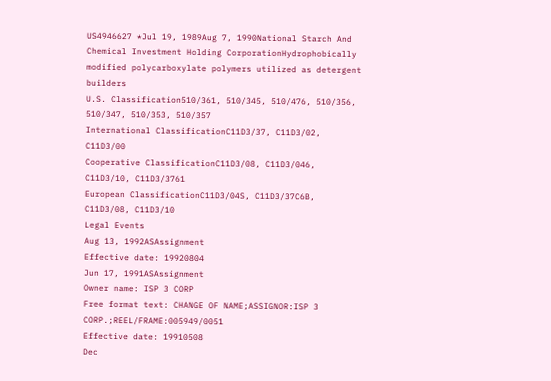US4946627 *Jul 19, 1989Aug 7, 1990National Starch And Chemical Investment Holding CorporationHydrophobically modified polycarboxylate polymers utilized as detergent builders
U.S. Classification510/361, 510/345, 510/476, 510/356, 510/347, 510/353, 510/357
International ClassificationC11D3/37, C11D3/02, C11D3/00
Cooperative ClassificationC11D3/08, C11D3/046, C11D3/10, C11D3/3761
European ClassificationC11D3/04S, C11D3/37C6B, C11D3/08, C11D3/10
Legal Events
Aug 13, 1992ASAssignment
Effective date: 19920804
Jun 17, 1991ASAssignment
Owner name: ISP 3 CORP
Free format text: CHANGE OF NAME;ASSIGNOR:ISP 3 CORP.;REEL/FRAME:005949/0051
Effective date: 19910508
Dec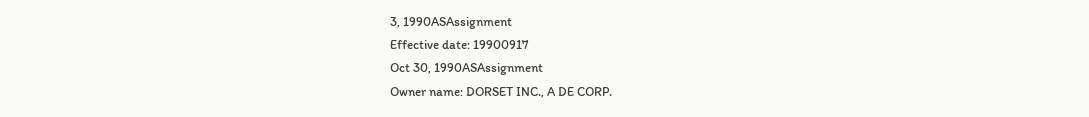3, 1990ASAssignment
Effective date: 19900917
Oct 30, 1990ASAssignment
Owner name: DORSET INC., A DE CORP.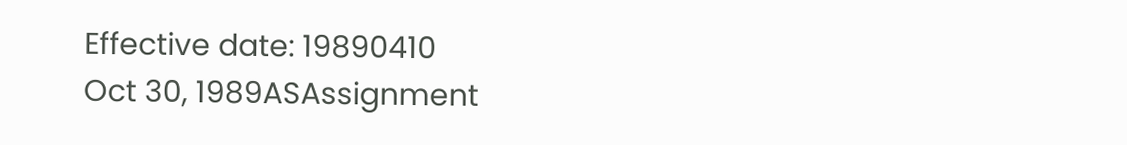Effective date: 19890410
Oct 30, 1989ASAssignment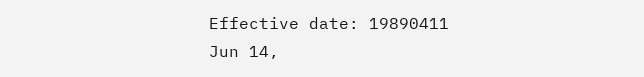Effective date: 19890411
Jun 14,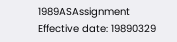1989ASAssignment
Effective date: 19890329